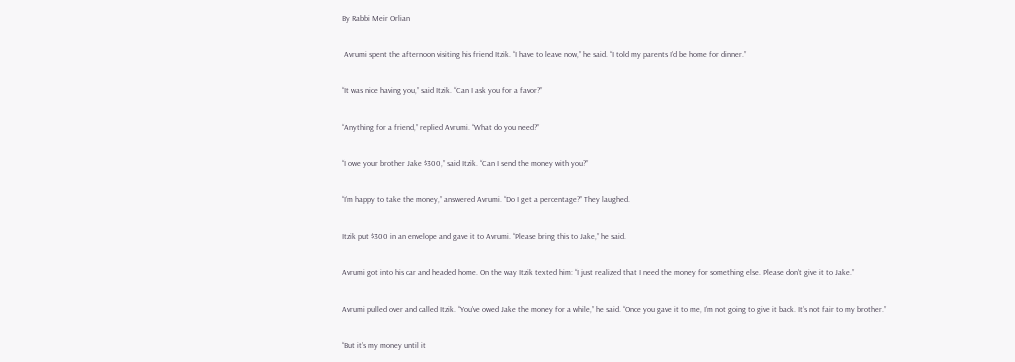By Rabbi Meir Orlian

 Avrumi spent the afternoon visiting his friend Itzik. “I have to leave now,” he said. “I told my parents I’d be home for dinner.”

“It was nice having you,” said Itzik. “Can I ask you for a favor?”

“Anything for a friend,” replied Avrumi. “What do you need?”

“I owe your brother Jake $300,” said Itzik. “Can I send the money with you?”

“I’m happy to take the money,” answered Avrumi. “Do I get a percentage?” They laughed.

Itzik put $300 in an envelope and gave it to Avrumi. “Please bring this to Jake,” he said.

Avrumi got into his car and headed home. On the way Itzik texted him: “I just realized that I need the money for something else. Please don’t give it to Jake.”

Avrumi pulled over and called Itzik. “You’ve owed Jake the money for a while,” he said. “Once you gave it to me, I’m not going to give it back. It’s not fair to my brother.”

“But it’s my money until it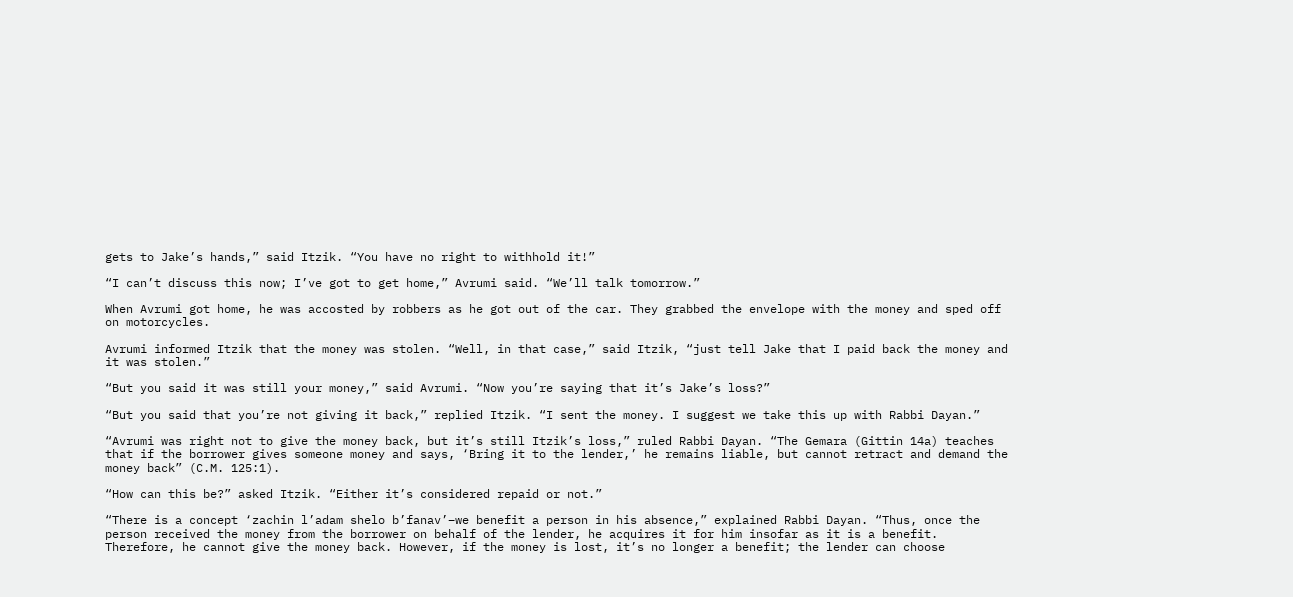gets to Jake’s hands,” said Itzik. “You have no right to withhold it!”

“I can’t discuss this now; I’ve got to get home,” Avrumi said. “We’ll talk tomorrow.”

When Avrumi got home, he was accosted by robbers as he got out of the car. They grabbed the envelope with the money and sped off on motorcycles.

Avrumi informed Itzik that the money was stolen. “Well, in that case,” said Itzik, “just tell Jake that I paid back the money and it was stolen.”

“But you said it was still your money,” said Avrumi. “Now you’re saying that it’s Jake’s loss?”

“But you said that you’re not giving it back,” replied Itzik. “I sent the money. I suggest we take this up with Rabbi Dayan.”

“Avrumi was right not to give the money back, but it’s still Itzik’s loss,” ruled Rabbi Dayan. “The Gemara (Gittin 14a) teaches that if the borrower gives someone money and says, ‘Bring it to the lender,’ he remains liable, but cannot retract and demand the money back” (C.M. 125:1).

“How can this be?” asked Itzik. “Either it’s considered repaid or not.”

“There is a concept ‘zachin l’adam shelo b’fanav’–we benefit a person in his absence,” explained Rabbi Dayan. “Thus, once the person received the money from the borrower on behalf of the lender, he acquires it for him insofar as it is a benefit. Therefore, he cannot give the money back. However, if the money is lost, it’s no longer a benefit; the lender can choose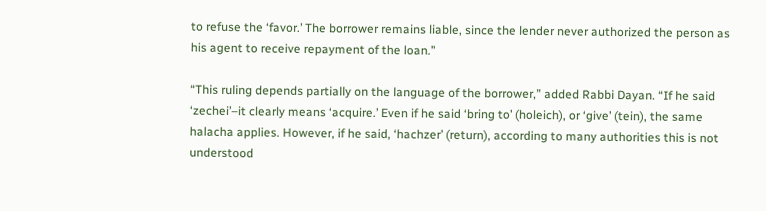to refuse the ‘favor.’ The borrower remains liable, since the lender never authorized the person as his agent to receive repayment of the loan.”

“This ruling depends partially on the language of the borrower,” added Rabbi Dayan. “If he said ‘zechei’–it clearly means ‘acquire.’ Even if he said ‘bring to’ (holeich), or ‘give’ (tein), the same halacha applies. However, if he said, ‘hachzer’ (return), according to many authorities this is not understood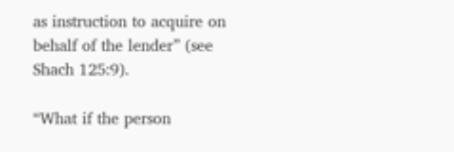as instruction to acquire on behalf of the lender” (see Shach 125:9).

“What if the person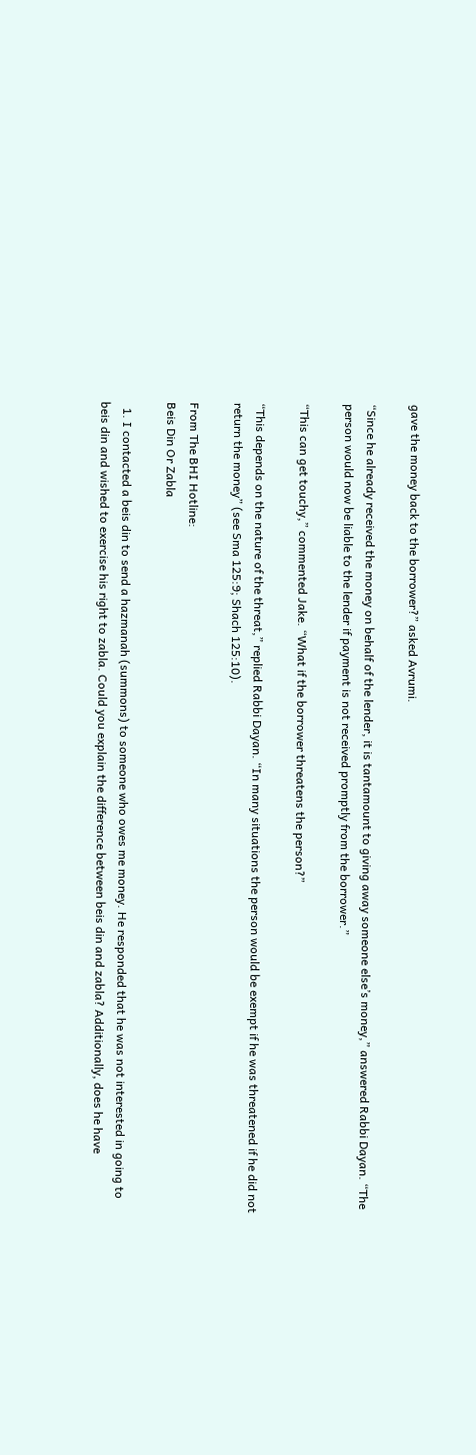gave the money back to the borrower?” asked Avrumi.

“Since he already received the money on behalf of the lender, it is tantamount to giving away someone else’s money,” answered Rabbi Dayan. “The person would now be liable to the lender if payment is not received promptly from the borrower.”

“This can get touchy,” commented Jake. “What if the borrower threatens the person?”

“This depends on the nature of the threat,” replied Rabbi Dayan. “In many situations the person would be exempt if he was threatened if he did not return the money” (see Sma 125:9; Shach 125:10).

From The BHI Hotline:
Beis Din Or Zabla

  1. I contacted a beis din to send a hazmanah (summons) to someone who owes me money. He responded that he was not interested in going to beis din and wished to exercise his right to zabla. Could you explain the difference between beis din and zabla? Additionally, does he have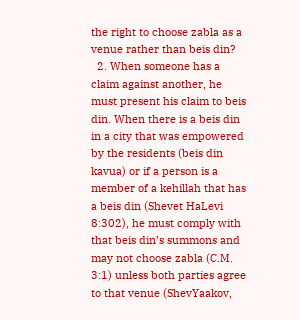the right to choose zabla as a venue rather than beis din?
  2. When someone has a claim against another, he must present his claim to beis din. When there is a beis din in a city that was empowered by the residents (beis din kavua) or if a person is a member of a kehillah that has a beis din (Shevet HaLevi 8:302), he must comply with that beis din’s summons and may not choose zabla (C.M. 3:1) unless both parties agree to that venue (ShevYaakov,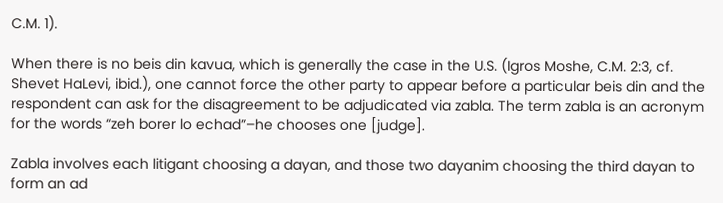C.M. 1).

When there is no beis din kavua, which is generally the case in the U.S. (Igros Moshe, C.M. 2:3, cf. Shevet HaLevi, ibid.), one cannot force the other party to appear before a particular beis din and the respondent can ask for the disagreement to be adjudicated via zabla. The term zabla is an acronym for the words “zeh borer lo echad”–he chooses one [judge].

Zabla involves each litigant choosing a dayan, and those two dayanim choosing the third dayan to form an ad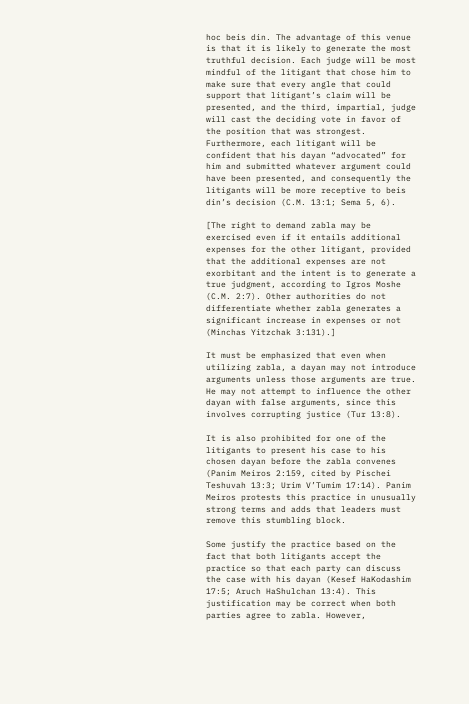hoc beis din. The advantage of this venue is that it is likely to generate the most truthful decision. Each judge will be most mindful of the litigant that chose him to make sure that every angle that could support that litigant’s claim will be presented, and the third, impartial, judge will cast the deciding vote in favor of the position that was strongest. Furthermore, each litigant will be confident that his dayan “advocated” for him and submitted whatever argument could have been presented, and consequently the litigants will be more receptive to beis din’s decision (C.M. 13:1; Sema 5, 6).

[The right to demand zabla may be exercised even if it entails additional expenses for the other litigant, provided that the additional expenses are not exorbitant and the intent is to generate a true judgment, according to Igros Moshe (C.M. 2:7). Other authorities do not differentiate whether zabla generates a significant increase in expenses or not (Minchas Yitzchak 3:131).]

It must be emphasized that even when utilizing zabla, a dayan may not introduce arguments unless those arguments are true. He may not attempt to influence the other dayan with false arguments, since this involves corrupting justice (Tur 13:8).

It is also prohibited for one of the litigants to present his case to his chosen dayan before the zabla convenes (Panim Meiros 2:159, cited by Pischei Teshuvah 13:3; Urim V’Tumim 17:14). Panim Meiros protests this practice in unusually strong terms and adds that leaders must remove this stumbling block.

Some justify the practice based on the fact that both litigants accept the practice so that each party can discuss the case with his dayan (Kesef HaKodashim 17:5; Aruch HaShulchan 13:4). This justification may be correct when both parties agree to zabla. However,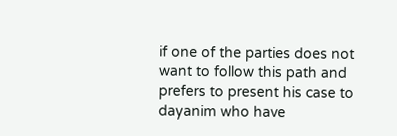if one of the parties does not want to follow this path and prefers to present his case to dayanim who have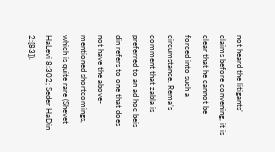not heard the litigants’ claims before convening, it is clear that he cannot be forced into such a circumstance. Rema’s comment that zabla is preferred to an ad hoc beis din refers to one that does not have the above-mentioned shortcomings, which is quite rare (Shevet HaLevi 8:302; Seder HaDin 2:[83]).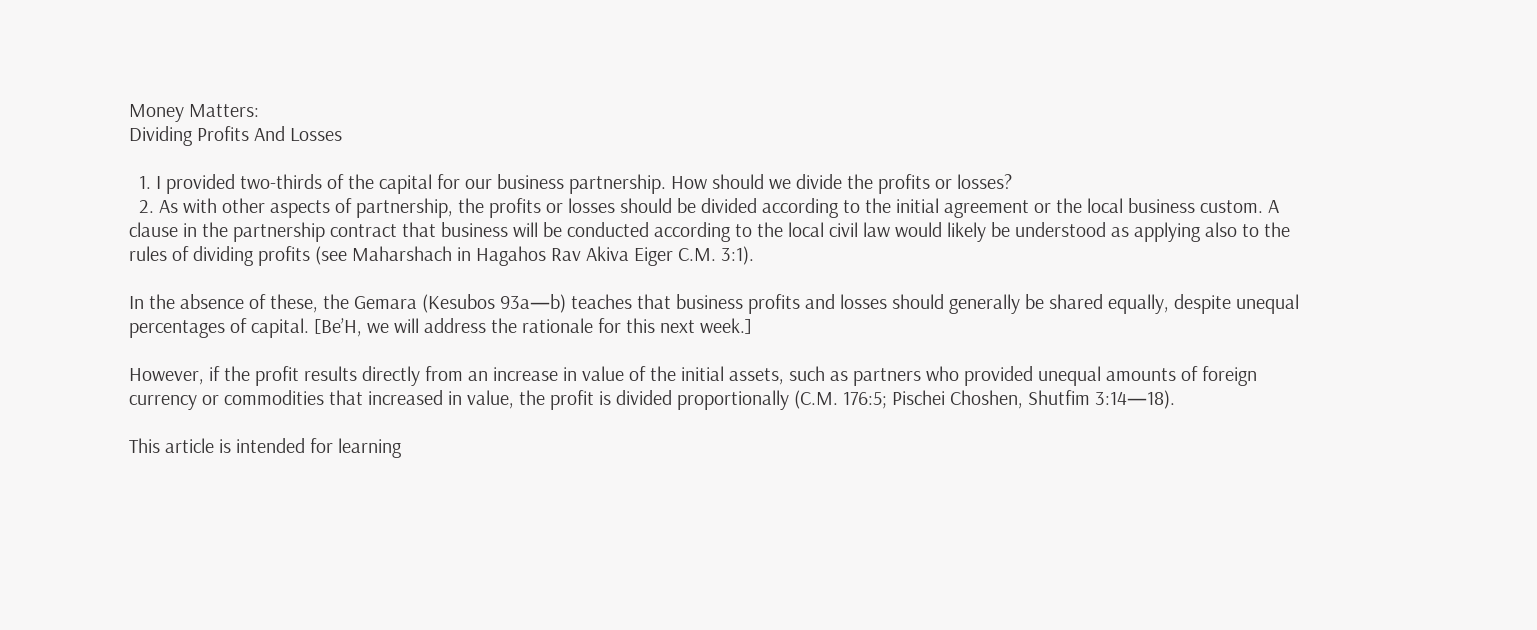Money Matters:
Dividing Profits And Losses

  1. I provided two-thirds of the capital for our business partnership. How should we divide the profits or losses?
  2. As with other aspects of partnership, the profits or losses should be divided according to the initial agreement or the local business custom. A clause in the partnership contract that business will be conducted according to the local civil law would likely be understood as applying also to the rules of dividing profits (see Maharshach in Hagahos Rav Akiva Eiger C.M. 3:1).

In the absence of these, the Gemara (Kesubos 93a—b) teaches that business profits and losses should generally be shared equally, despite unequal percentages of capital. [Be’H, we will address the rationale for this next week.]

However, if the profit results directly from an increase in value of the initial assets, such as partners who provided unequal amounts of foreign currency or commodities that increased in value, the profit is divided proportionally (C.M. 176:5; Pischei Choshen, Shutfim 3:14—18).

This article is intended for learning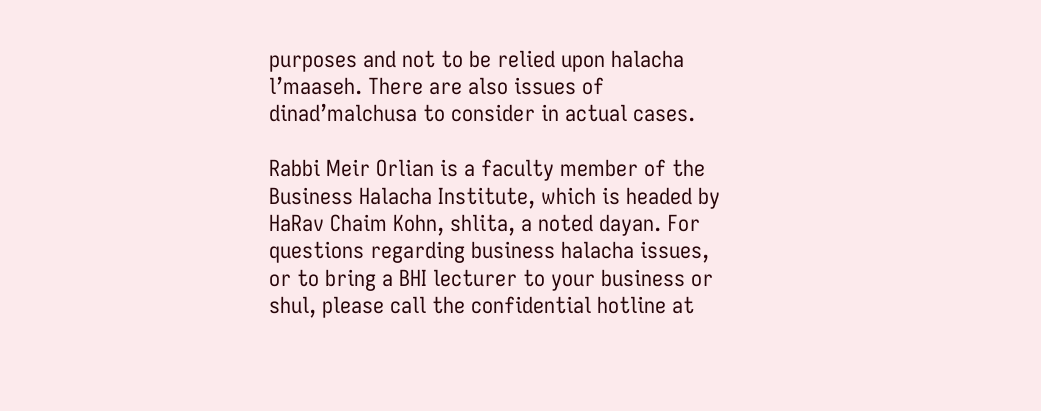purposes and not to be relied upon halacha l’maaseh. There are also issues of dinad’malchusa to consider in actual cases.

Rabbi Meir Orlian is a faculty member of the Business Halacha Institute, which is headed by HaRav Chaim Kohn, shlita, a noted dayan. For questions regarding business halacha issues, or to bring a BHI lecturer to your business or shul, please call the confidential hotline at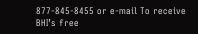877-845-8455 or e‑mail To receive BHI’s free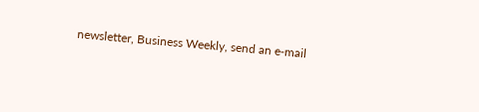newsletter, Business Weekly, send an e‑mail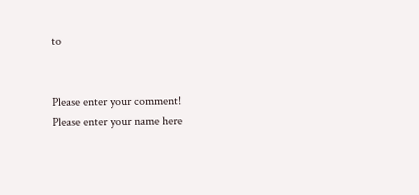to


Please enter your comment!
Please enter your name here